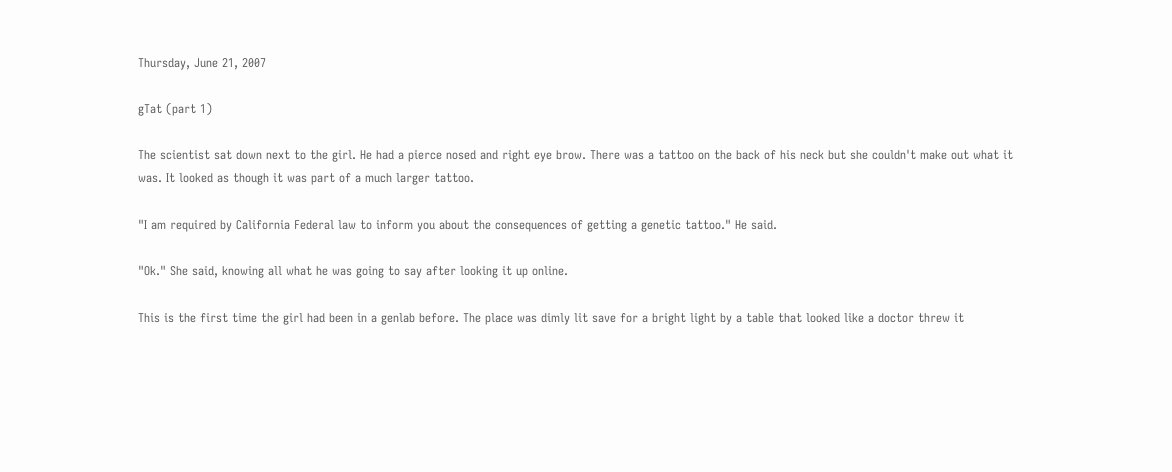Thursday, June 21, 2007

gTat (part 1)

The scientist sat down next to the girl. He had a pierce nosed and right eye brow. There was a tattoo on the back of his neck but she couldn't make out what it was. It looked as though it was part of a much larger tattoo.

"I am required by California Federal law to inform you about the consequences of getting a genetic tattoo." He said.

"Ok." She said, knowing all what he was going to say after looking it up online.

This is the first time the girl had been in a genlab before. The place was dimly lit save for a bright light by a table that looked like a doctor threw it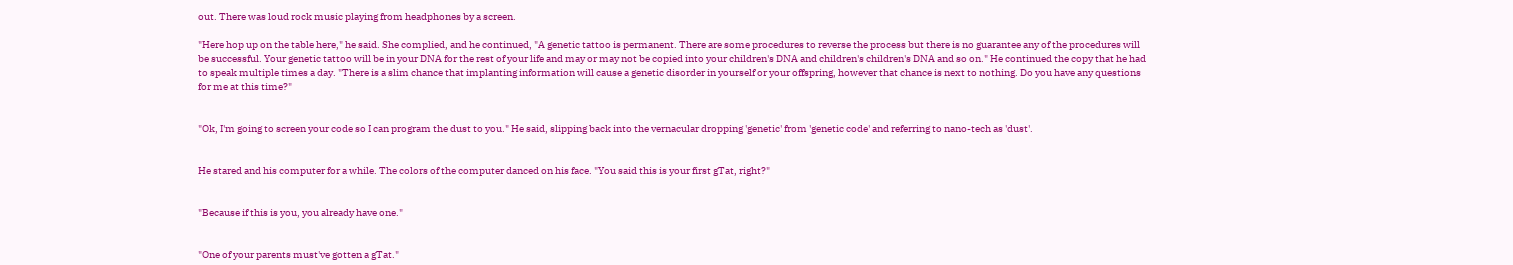out. There was loud rock music playing from headphones by a screen.

"Here hop up on the table here," he said. She complied, and he continued, "A genetic tattoo is permanent. There are some procedures to reverse the process but there is no guarantee any of the procedures will be successful. Your genetic tattoo will be in your DNA for the rest of your life and may or may not be copied into your children's DNA and children's children's DNA and so on." He continued the copy that he had to speak multiple times a day. "There is a slim chance that implanting information will cause a genetic disorder in yourself or your offspring, however that chance is next to nothing. Do you have any questions for me at this time?"


"Ok, I'm going to screen your code so I can program the dust to you." He said, slipping back into the vernacular dropping 'genetic' from 'genetic code' and referring to nano-tech as 'dust'.


He stared and his computer for a while. The colors of the computer danced on his face. "You said this is your first gTat, right?"


"Because if this is you, you already have one."


"One of your parents must've gotten a gTat."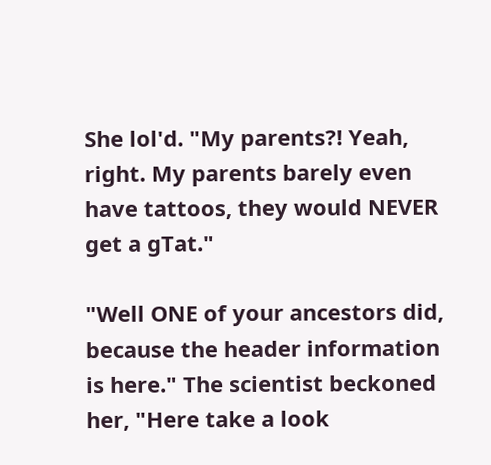She lol'd. "My parents?! Yeah, right. My parents barely even have tattoos, they would NEVER get a gTat."

"Well ONE of your ancestors did, because the header information is here." The scientist beckoned her, "Here take a look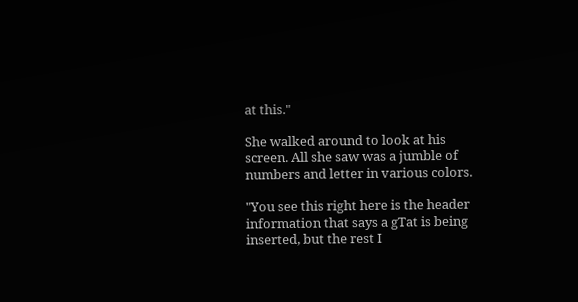at this."

She walked around to look at his screen. All she saw was a jumble of numbers and letter in various colors.

"You see this right here is the header information that says a gTat is being inserted, but the rest I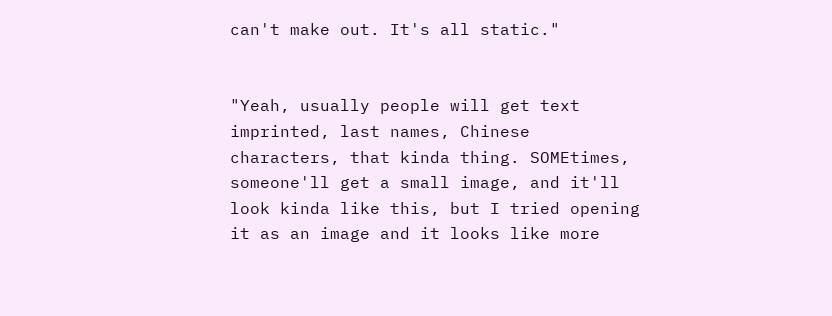can't make out. It's all static."


"Yeah, usually people will get text imprinted, last names, Chinese characters, that kinda thing. SOMEtimes, someone'll get a small image, and it'll look kinda like this, but I tried opening it as an image and it looks like more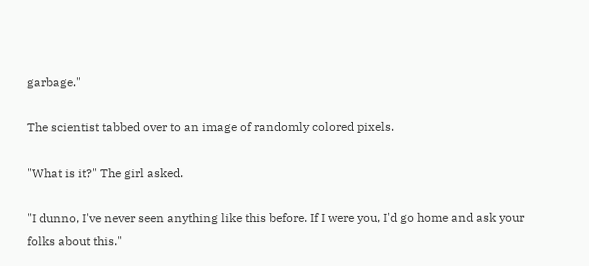garbage."

The scientist tabbed over to an image of randomly colored pixels.

"What is it?" The girl asked.

"I dunno, I've never seen anything like this before. If I were you, I'd go home and ask your folks about this."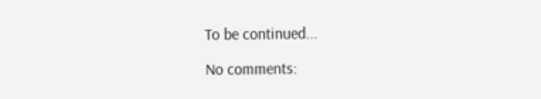To be continued...

No comments: